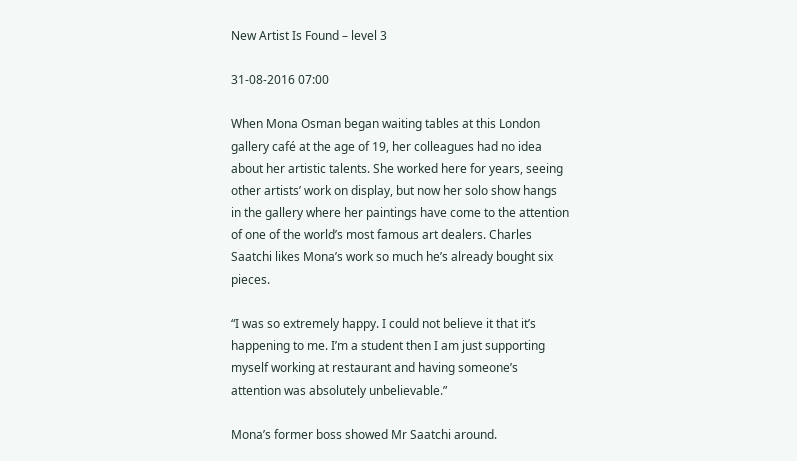New Artist Is Found – level 3

31-08-2016 07:00

When Mona Osman began waiting tables at this London gallery café at the age of 19, her colleagues had no idea about her artistic talents. She worked here for years, seeing other artists’ work on display, but now her solo show hangs in the gallery where her paintings have come to the attention of one of the world’s most famous art dealers. Charles Saatchi likes Mona’s work so much he’s already bought six pieces.

“I was so extremely happy. I could not believe it that it’s happening to me. I’m a student then I am just supporting myself working at restaurant and having someone’s attention was absolutely unbelievable.”

Mona’s former boss showed Mr Saatchi around.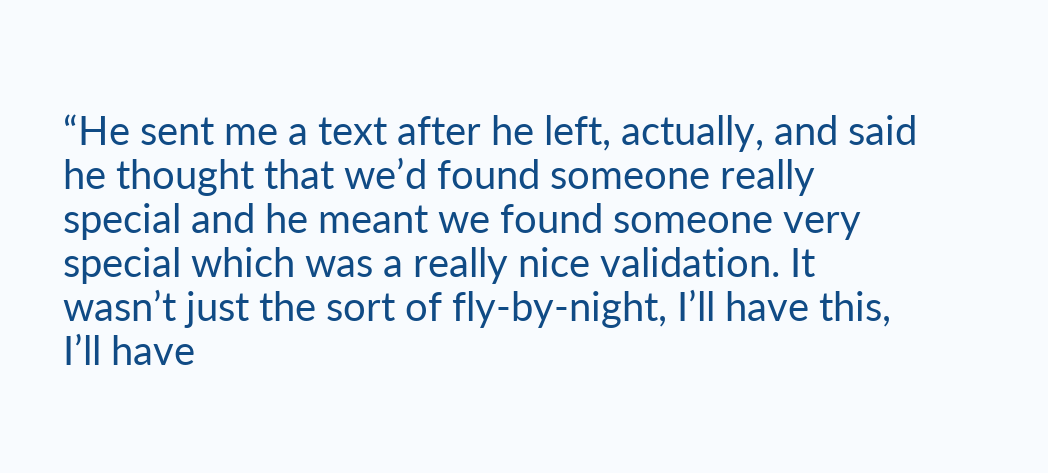“He sent me a text after he left, actually, and said he thought that we’d found someone really special and he meant we found someone very special which was a really nice validation. It wasn’t just the sort of fly-by-night, I’ll have this, I’ll have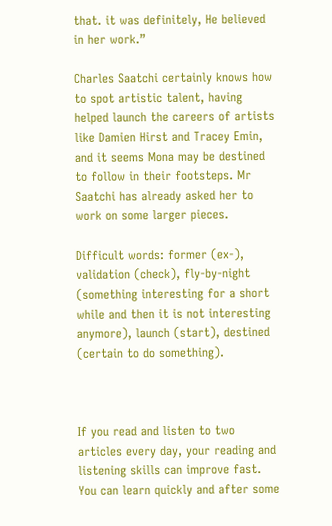that. it was definitely, He believed in her work.”

Charles Saatchi certainly knows how to spot artistic talent, having helped launch the careers of artists like Damien Hirst and Tracey Emin, and it seems Mona may be destined to follow in their footsteps. Mr Saatchi has already asked her to work on some larger pieces.

Difficult words: former (ex-), validation (check), fly-by-night (something interesting for a short while and then it is not interesting anymore), launch (start), destined (certain to do something).



If you read and listen to two articles every day, your reading and listening skills can improve fast. You can learn quickly and after some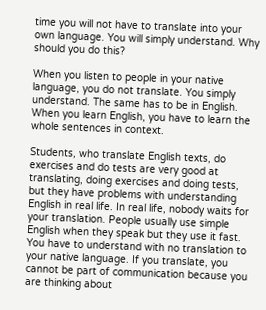time you will not have to translate into your own language. You will simply understand. Why should you do this?

When you listen to people in your native language, you do not translate. You simply understand. The same has to be in English. When you learn English, you have to learn the whole sentences in context.

Students, who translate English texts, do exercises and do tests are very good at translating, doing exercises and doing tests, but they have problems with understanding English in real life. In real life, nobody waits for your translation. People usually use simple English when they speak but they use it fast. You have to understand with no translation to your native language. If you translate, you cannot be part of communication because you are thinking about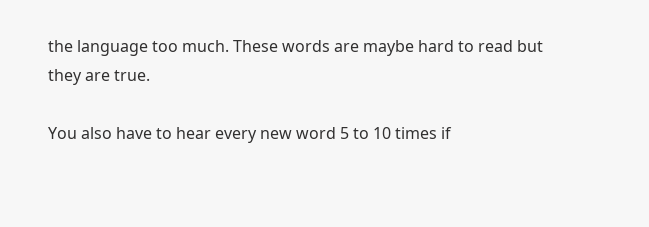the language too much. These words are maybe hard to read but they are true.

You also have to hear every new word 5 to 10 times if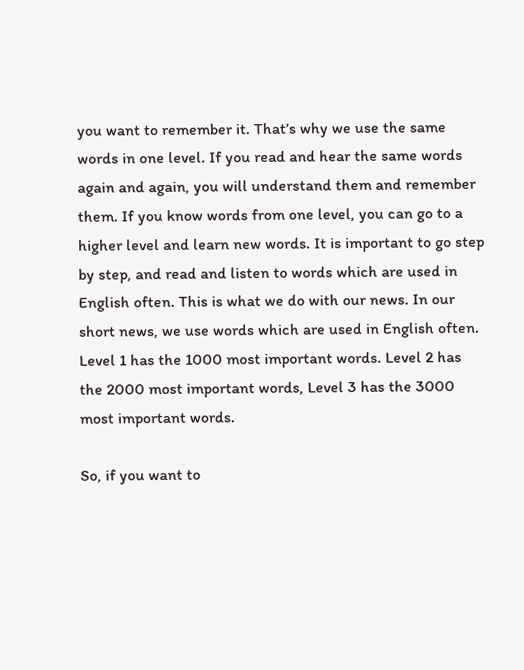you want to remember it. That’s why we use the same words in one level. If you read and hear the same words again and again, you will understand them and remember them. If you know words from one level, you can go to a higher level and learn new words. It is important to go step by step, and read and listen to words which are used in English often. This is what we do with our news. In our short news, we use words which are used in English often. Level 1 has the 1000 most important words. Level 2 has the 2000 most important words, Level 3 has the 3000 most important words.

So, if you want to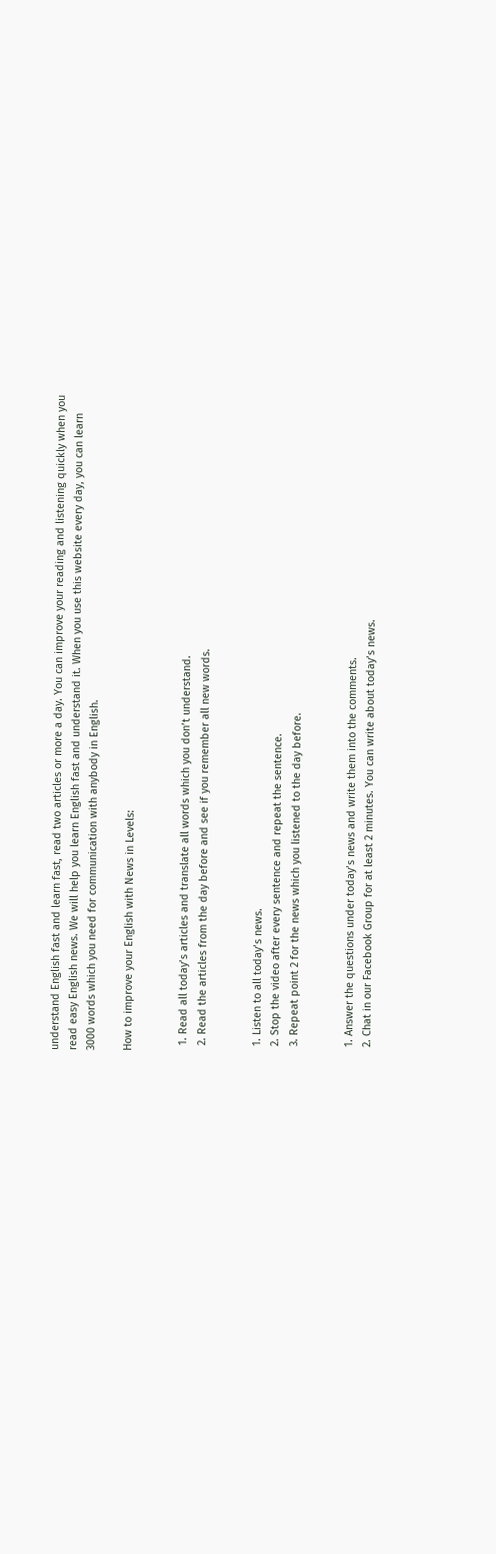understand English fast and learn fast, read two articles or more a day. You can improve your reading and listening quickly when you read easy English news. We will help you learn English fast and understand it. When you use this website every day, you can learn 3000 words which you need for communication with anybody in English.

How to improve your English with News in Levels:


  1. Read all today’s articles and translate all words which you don’t understand.
  2. Read the articles from the day before and see if you remember all new words.


  1. Listen to all today’s news.
  2. Stop the video after every sentence and repeat the sentence.
  3. Repeat point 2 for the news which you listened to the day before.


  1. Answer the questions under today’s news and write them into the comments.
  2. Chat in our Facebook Group for at least 2 minutes. You can write about today’s news.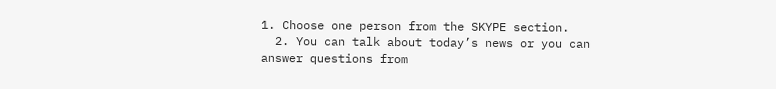1. Choose one person from the SKYPE section.
  2. You can talk about today’s news or you can answer questions from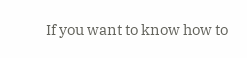If you want to know how to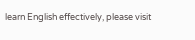learn English effectively, please visit